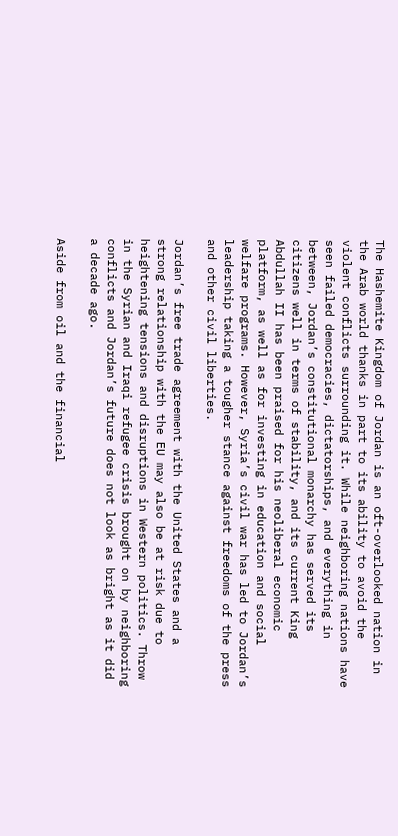The Hashemite Kingdom of Jordan is an oft-overlooked nation in the Arab world thanks in part to its ability to avoid the violent conflicts surrounding it. While neighboring nations have seen failed democracies, dictatorships, and everything in between, Jordan’s constitutional monarchy has served its citizens well in terms of stability, and its current King Abdullah II has been praised for his neoliberal economic platform, as well as for investing in education and social welfare programs. However, Syria’s civil war has led to Jordan’s leadership taking a tougher stance against freedoms of the press and other civil liberties.

Jordan’s free trade agreement with the United States and a strong relationship with the EU may also be at risk due to heightening tensions and disruptions in Western politics. Throw in the Syrian and Iraqi refugee crisis brought on by neighboring conflicts and Jordan’s future does not look as bright as it did a decade ago.

Aside from oil and the financial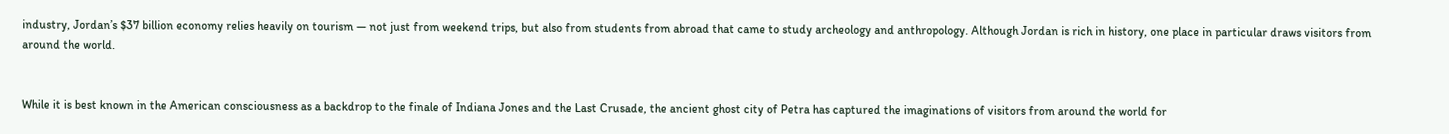industry, Jordan’s $37 billion economy relies heavily on tourism — not just from weekend trips, but also from students from abroad that came to study archeology and anthropology. Although Jordan is rich in history, one place in particular draws visitors from around the world.


While it is best known in the American consciousness as a backdrop to the finale of Indiana Jones and the Last Crusade, the ancient ghost city of Petra has captured the imaginations of visitors from around the world for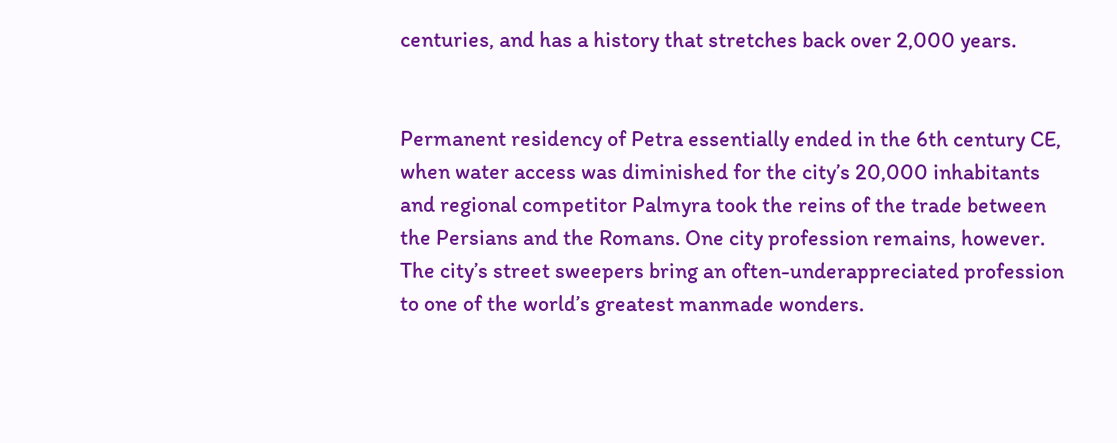centuries, and has a history that stretches back over 2,000 years.


Permanent residency of Petra essentially ended in the 6th century CE, when water access was diminished for the city’s 20,000 inhabitants and regional competitor Palmyra took the reins of the trade between the Persians and the Romans. One city profession remains, however. The city’s street sweepers bring an often-underappreciated profession to one of the world’s greatest manmade wonders.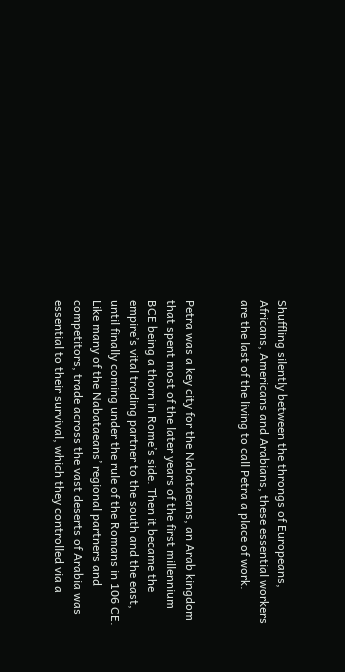Shuffling silently between the throngs of Europeans, Africans, Americans and Arabians, these essential workers are the last of the living to call Petra a place of work.


Petra was a key city for the Nabataeans, an Arab kingdom that spent most of the later years of the first millennium BCE being a thorn in Rome’s side. Then it became the empire’s vital trading partner to the south and the east, until finally coming under the rule of the Romans in 106 CE. Like many of the Nabataeans’ regional partners and competitors, trade across the vast deserts of Arabia was essential to their survival, which they controlled via a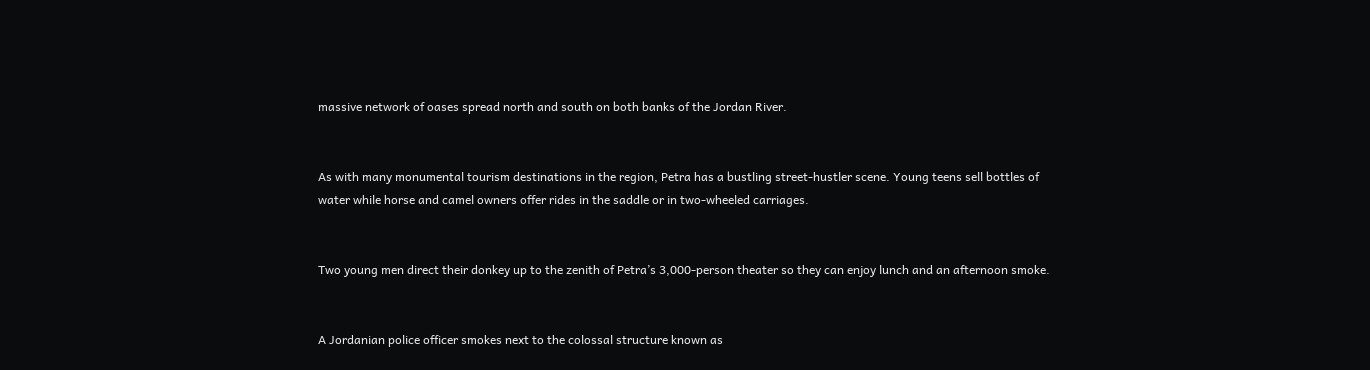massive network of oases spread north and south on both banks of the Jordan River.


As with many monumental tourism destinations in the region, Petra has a bustling street-hustler scene. Young teens sell bottles of water while horse and camel owners offer rides in the saddle or in two-wheeled carriages.


Two young men direct their donkey up to the zenith of Petra’s 3,000-person theater so they can enjoy lunch and an afternoon smoke.


A Jordanian police officer smokes next to the colossal structure known as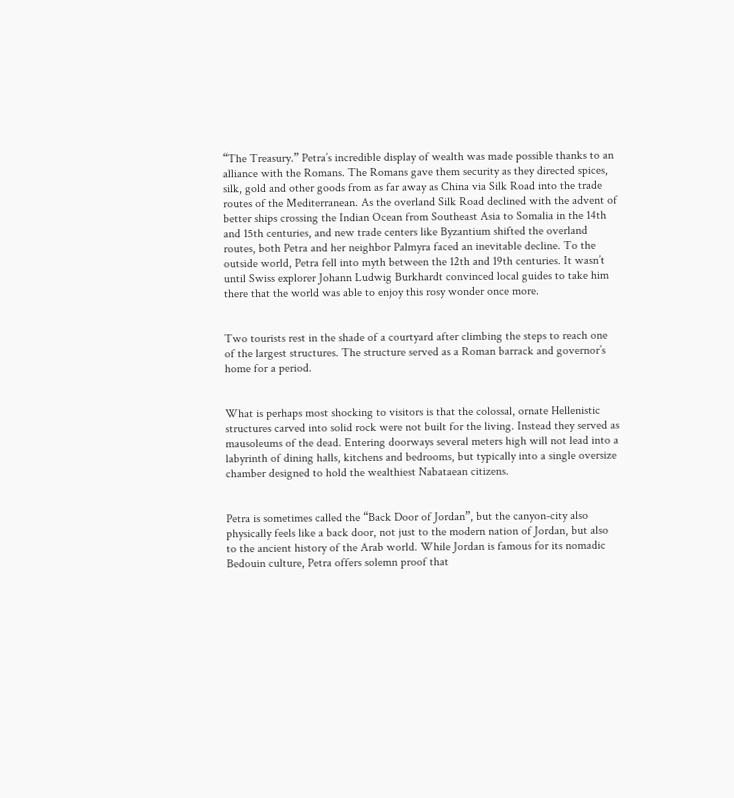“The Treasury.” Petra’s incredible display of wealth was made possible thanks to an alliance with the Romans. The Romans gave them security as they directed spices, silk, gold and other goods from as far away as China via Silk Road into the trade routes of the Mediterranean. As the overland Silk Road declined with the advent of better ships crossing the Indian Ocean from Southeast Asia to Somalia in the 14th and 15th centuries, and new trade centers like Byzantium shifted the overland routes, both Petra and her neighbor Palmyra faced an inevitable decline. To the outside world, Petra fell into myth between the 12th and 19th centuries. It wasn’t until Swiss explorer Johann Ludwig Burkhardt convinced local guides to take him there that the world was able to enjoy this rosy wonder once more.


Two tourists rest in the shade of a courtyard after climbing the steps to reach one of the largest structures. The structure served as a Roman barrack and governor’s home for a period.


What is perhaps most shocking to visitors is that the colossal, ornate Hellenistic structures carved into solid rock were not built for the living. Instead they served as mausoleums of the dead. Entering doorways several meters high will not lead into a labyrinth of dining halls, kitchens and bedrooms, but typically into a single oversize chamber designed to hold the wealthiest Nabataean citizens.


Petra is sometimes called the “Back Door of Jordan”, but the canyon-city also physically feels like a back door, not just to the modern nation of Jordan, but also to the ancient history of the Arab world. While Jordan is famous for its nomadic Bedouin culture, Petra offers solemn proof that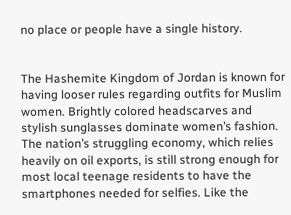no place or people have a single history.


The Hashemite Kingdom of Jordan is known for having looser rules regarding outfits for Muslim women. Brightly colored headscarves and stylish sunglasses dominate women’s fashion. The nation’s struggling economy, which relies heavily on oil exports, is still strong enough for most local teenage residents to have the smartphones needed for selfies. Like the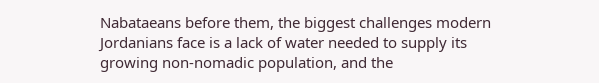Nabataeans before them, the biggest challenges modern Jordanians face is a lack of water needed to supply its growing non-nomadic population, and the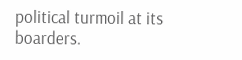political turmoil at its boarders.